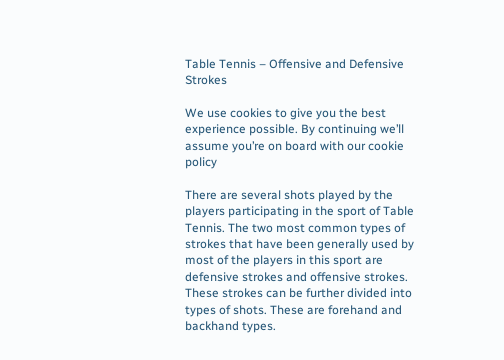Table Tennis – Offensive and Defensive Strokes

We use cookies to give you the best experience possible. By continuing we’ll assume you’re on board with our cookie policy

There are several shots played by the players participating in the sport of Table Tennis. The two most common types of strokes that have been generally used by most of the players in this sport are defensive strokes and offensive strokes. These strokes can be further divided into types of shots. These are forehand and backhand types.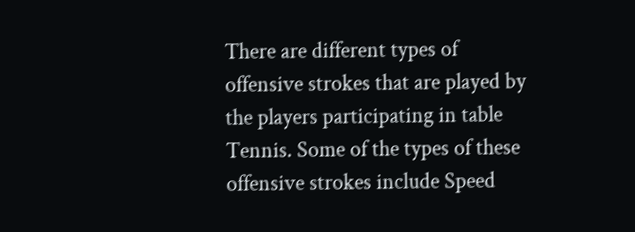There are different types of offensive strokes that are played by the players participating in table Tennis. Some of the types of these offensive strokes include Speed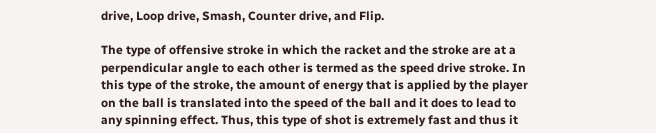drive, Loop drive, Smash, Counter drive, and Flip.

The type of offensive stroke in which the racket and the stroke are at a perpendicular angle to each other is termed as the speed drive stroke. In this type of the stroke, the amount of energy that is applied by the player on the ball is translated into the speed of the ball and it does to lead to any spinning effect. Thus, this type of shot is extremely fast and thus it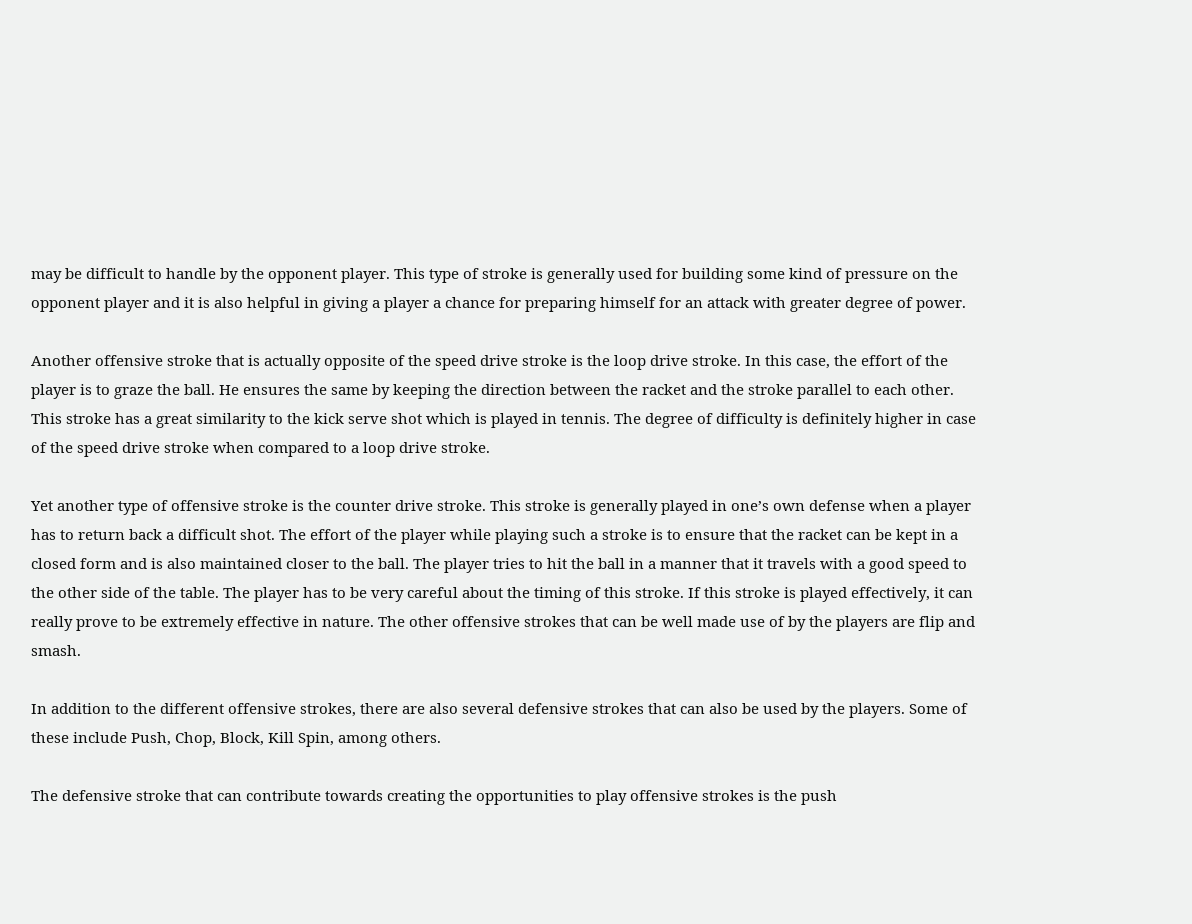may be difficult to handle by the opponent player. This type of stroke is generally used for building some kind of pressure on the opponent player and it is also helpful in giving a player a chance for preparing himself for an attack with greater degree of power.

Another offensive stroke that is actually opposite of the speed drive stroke is the loop drive stroke. In this case, the effort of the player is to graze the ball. He ensures the same by keeping the direction between the racket and the stroke parallel to each other. This stroke has a great similarity to the kick serve shot which is played in tennis. The degree of difficulty is definitely higher in case of the speed drive stroke when compared to a loop drive stroke.

Yet another type of offensive stroke is the counter drive stroke. This stroke is generally played in one’s own defense when a player has to return back a difficult shot. The effort of the player while playing such a stroke is to ensure that the racket can be kept in a closed form and is also maintained closer to the ball. The player tries to hit the ball in a manner that it travels with a good speed to the other side of the table. The player has to be very careful about the timing of this stroke. If this stroke is played effectively, it can really prove to be extremely effective in nature. The other offensive strokes that can be well made use of by the players are flip and smash.

In addition to the different offensive strokes, there are also several defensive strokes that can also be used by the players. Some of these include Push, Chop, Block, Kill Spin, among others.

The defensive stroke that can contribute towards creating the opportunities to play offensive strokes is the push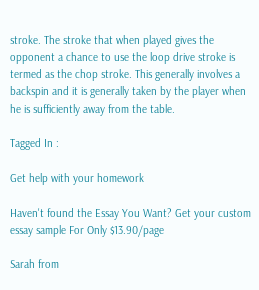stroke. The stroke that when played gives the opponent a chance to use the loop drive stroke is termed as the chop stroke. This generally involves a backspin and it is generally taken by the player when he is sufficiently away from the table.

Tagged In :

Get help with your homework

Haven't found the Essay You Want? Get your custom essay sample For Only $13.90/page

Sarah from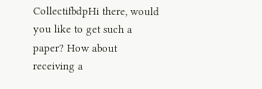CollectifbdpHi there, would you like to get such a paper? How about receiving a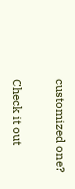customized one?

Check it out